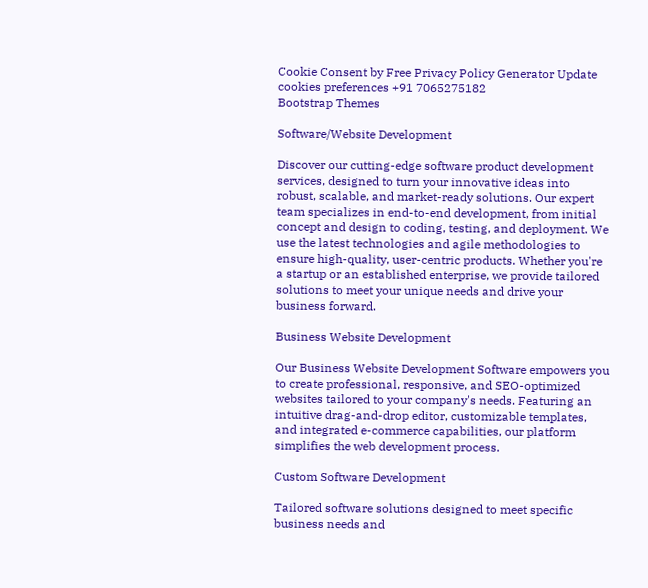Cookie Consent by Free Privacy Policy Generator Update cookies preferences +91 7065275182
Bootstrap Themes

Software/Website Development

Discover our cutting-edge software product development services, designed to turn your innovative ideas into robust, scalable, and market-ready solutions. Our expert team specializes in end-to-end development, from initial concept and design to coding, testing, and deployment. We use the latest technologies and agile methodologies to ensure high-quality, user-centric products. Whether you're a startup or an established enterprise, we provide tailored solutions to meet your unique needs and drive your business forward.

Business Website Development

Our Business Website Development Software empowers you to create professional, responsive, and SEO-optimized websites tailored to your company's needs. Featuring an intuitive drag-and-drop editor, customizable templates, and integrated e-commerce capabilities, our platform simplifies the web development process.

Custom Software Development

Tailored software solutions designed to meet specific business needs and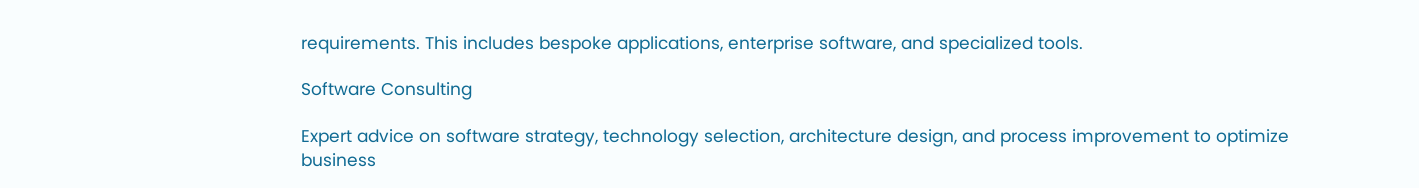requirements. This includes bespoke applications, enterprise software, and specialized tools.

Software Consulting

Expert advice on software strategy, technology selection, architecture design, and process improvement to optimize business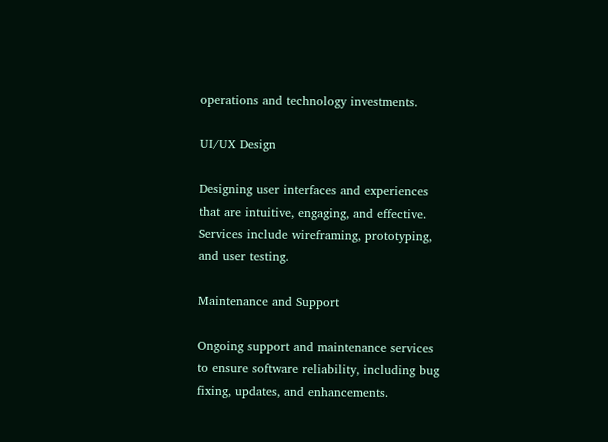operations and technology investments.

UI/UX Design

Designing user interfaces and experiences that are intuitive, engaging, and effective. Services include wireframing, prototyping, and user testing.

Maintenance and Support

Ongoing support and maintenance services to ensure software reliability, including bug fixing, updates, and enhancements.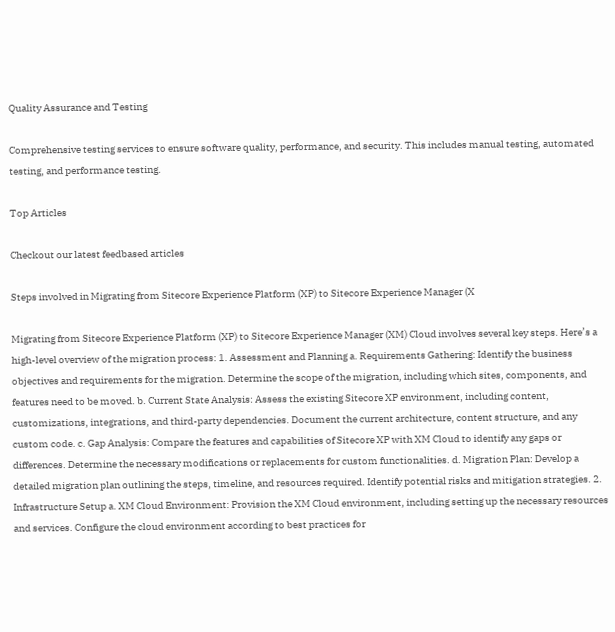Quality Assurance and Testing

Comprehensive testing services to ensure software quality, performance, and security. This includes manual testing, automated testing, and performance testing.

Top Articles

Checkout our latest feedbased articles

Steps involved in Migrating from Sitecore Experience Platform (XP) to Sitecore Experience Manager (X

Migrating from Sitecore Experience Platform (XP) to Sitecore Experience Manager (XM) Cloud involves several key steps. Here’s a high-level overview of the migration process: 1. Assessment and Planning a. Requirements Gathering: Identify the business objectives and requirements for the migration. Determine the scope of the migration, including which sites, components, and features need to be moved. b. Current State Analysis: Assess the existing Sitecore XP environment, including content, customizations, integrations, and third-party dependencies. Document the current architecture, content structure, and any custom code. c. Gap Analysis: Compare the features and capabilities of Sitecore XP with XM Cloud to identify any gaps or differences. Determine the necessary modifications or replacements for custom functionalities. d. Migration Plan: Develop a detailed migration plan outlining the steps, timeline, and resources required. Identify potential risks and mitigation strategies. 2. Infrastructure Setup a. XM Cloud Environment: Provision the XM Cloud environment, including setting up the necessary resources and services. Configure the cloud environment according to best practices for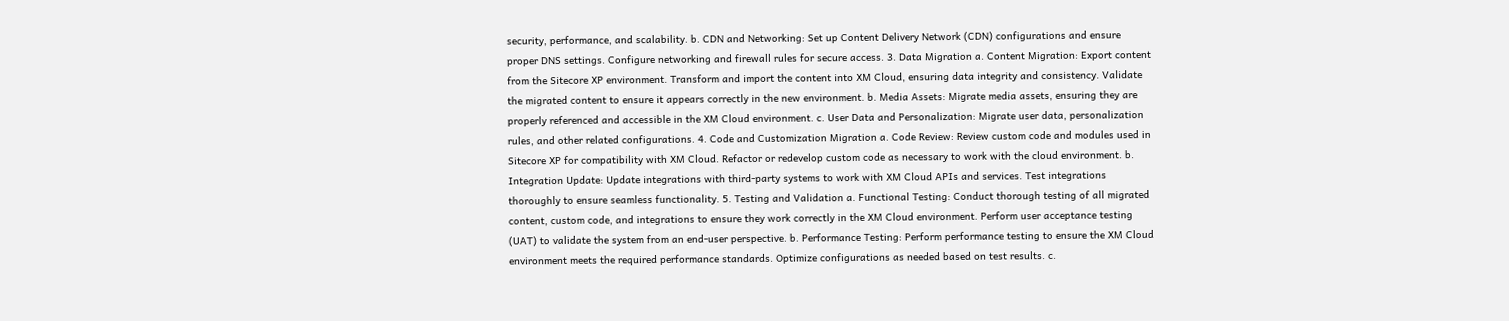security, performance, and scalability. b. CDN and Networking: Set up Content Delivery Network (CDN) configurations and ensure proper DNS settings. Configure networking and firewall rules for secure access. 3. Data Migration a. Content Migration: Export content from the Sitecore XP environment. Transform and import the content into XM Cloud, ensuring data integrity and consistency. Validate the migrated content to ensure it appears correctly in the new environment. b. Media Assets: Migrate media assets, ensuring they are properly referenced and accessible in the XM Cloud environment. c. User Data and Personalization: Migrate user data, personalization rules, and other related configurations. 4. Code and Customization Migration a. Code Review: Review custom code and modules used in Sitecore XP for compatibility with XM Cloud. Refactor or redevelop custom code as necessary to work with the cloud environment. b. Integration Update: Update integrations with third-party systems to work with XM Cloud APIs and services. Test integrations thoroughly to ensure seamless functionality. 5. Testing and Validation a. Functional Testing: Conduct thorough testing of all migrated content, custom code, and integrations to ensure they work correctly in the XM Cloud environment. Perform user acceptance testing (UAT) to validate the system from an end-user perspective. b. Performance Testing: Perform performance testing to ensure the XM Cloud environment meets the required performance standards. Optimize configurations as needed based on test results. c.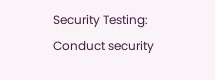Security Testing: Conduct security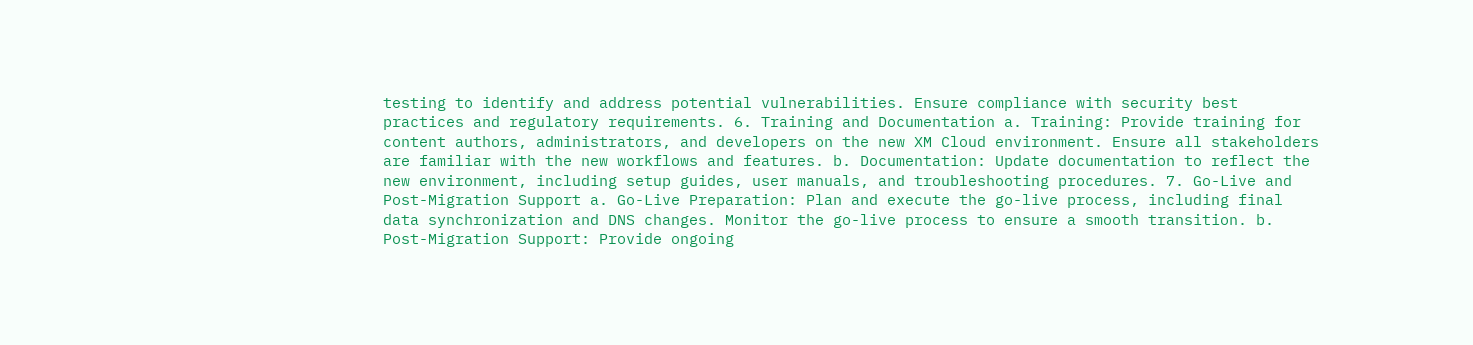testing to identify and address potential vulnerabilities. Ensure compliance with security best practices and regulatory requirements. 6. Training and Documentation a. Training: Provide training for content authors, administrators, and developers on the new XM Cloud environment. Ensure all stakeholders are familiar with the new workflows and features. b. Documentation: Update documentation to reflect the new environment, including setup guides, user manuals, and troubleshooting procedures. 7. Go-Live and Post-Migration Support a. Go-Live Preparation: Plan and execute the go-live process, including final data synchronization and DNS changes. Monitor the go-live process to ensure a smooth transition. b. Post-Migration Support: Provide ongoing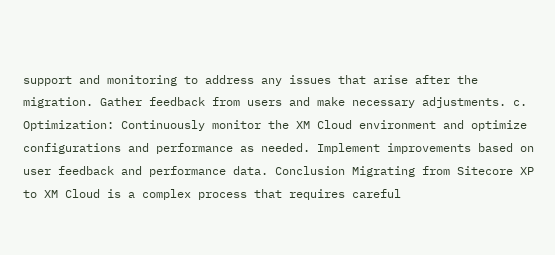support and monitoring to address any issues that arise after the migration. Gather feedback from users and make necessary adjustments. c. Optimization: Continuously monitor the XM Cloud environment and optimize configurations and performance as needed. Implement improvements based on user feedback and performance data. Conclusion Migrating from Sitecore XP to XM Cloud is a complex process that requires careful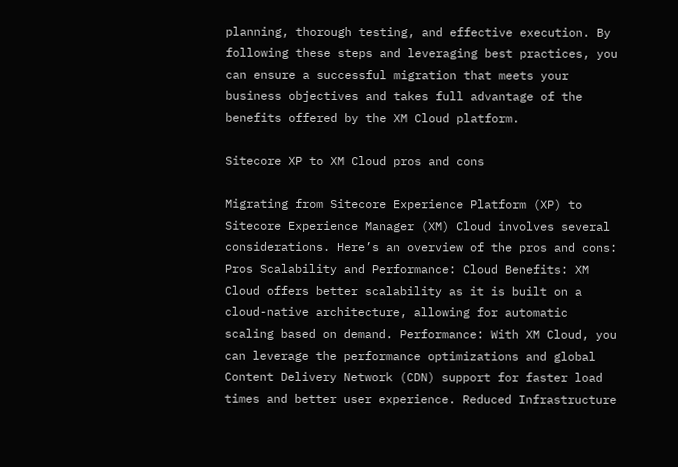planning, thorough testing, and effective execution. By following these steps and leveraging best practices, you can ensure a successful migration that meets your business objectives and takes full advantage of the benefits offered by the XM Cloud platform.

Sitecore XP to XM Cloud pros and cons

Migrating from Sitecore Experience Platform (XP) to Sitecore Experience Manager (XM) Cloud involves several considerations. Here’s an overview of the pros and cons: Pros Scalability and Performance: Cloud Benefits: XM Cloud offers better scalability as it is built on a cloud-native architecture, allowing for automatic scaling based on demand. Performance: With XM Cloud, you can leverage the performance optimizations and global Content Delivery Network (CDN) support for faster load times and better user experience. Reduced Infrastructure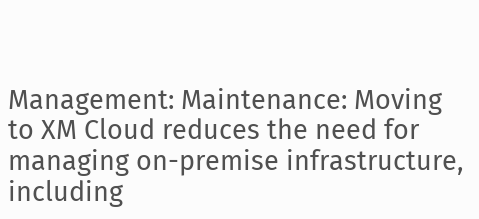Management: Maintenance: Moving to XM Cloud reduces the need for managing on-premise infrastructure, including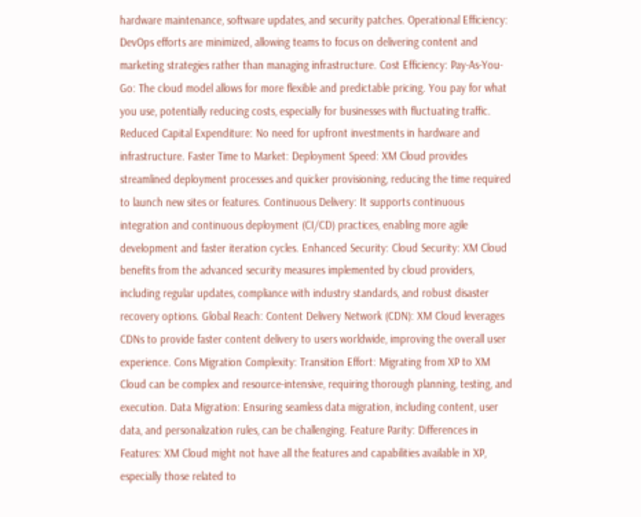hardware maintenance, software updates, and security patches. Operational Efficiency: DevOps efforts are minimized, allowing teams to focus on delivering content and marketing strategies rather than managing infrastructure. Cost Efficiency: Pay-As-You-Go: The cloud model allows for more flexible and predictable pricing. You pay for what you use, potentially reducing costs, especially for businesses with fluctuating traffic. Reduced Capital Expenditure: No need for upfront investments in hardware and infrastructure. Faster Time to Market: Deployment Speed: XM Cloud provides streamlined deployment processes and quicker provisioning, reducing the time required to launch new sites or features. Continuous Delivery: It supports continuous integration and continuous deployment (CI/CD) practices, enabling more agile development and faster iteration cycles. Enhanced Security: Cloud Security: XM Cloud benefits from the advanced security measures implemented by cloud providers, including regular updates, compliance with industry standards, and robust disaster recovery options. Global Reach: Content Delivery Network (CDN): XM Cloud leverages CDNs to provide faster content delivery to users worldwide, improving the overall user experience. Cons Migration Complexity: Transition Effort: Migrating from XP to XM Cloud can be complex and resource-intensive, requiring thorough planning, testing, and execution. Data Migration: Ensuring seamless data migration, including content, user data, and personalization rules, can be challenging. Feature Parity: Differences in Features: XM Cloud might not have all the features and capabilities available in XP, especially those related to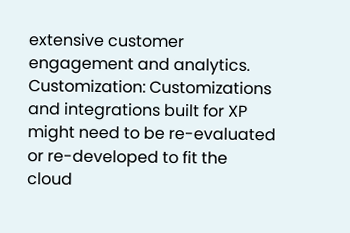extensive customer engagement and analytics. Customization: Customizations and integrations built for XP might need to be re-evaluated or re-developed to fit the cloud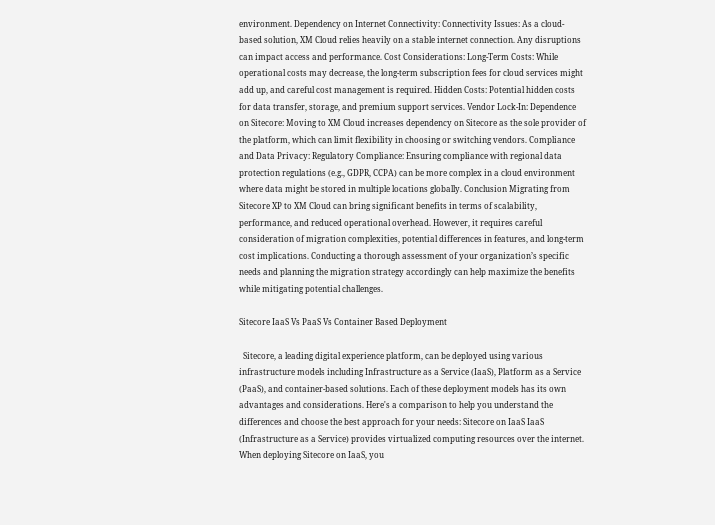environment. Dependency on Internet Connectivity: Connectivity Issues: As a cloud-based solution, XM Cloud relies heavily on a stable internet connection. Any disruptions can impact access and performance. Cost Considerations: Long-Term Costs: While operational costs may decrease, the long-term subscription fees for cloud services might add up, and careful cost management is required. Hidden Costs: Potential hidden costs for data transfer, storage, and premium support services. Vendor Lock-In: Dependence on Sitecore: Moving to XM Cloud increases dependency on Sitecore as the sole provider of the platform, which can limit flexibility in choosing or switching vendors. Compliance and Data Privacy: Regulatory Compliance: Ensuring compliance with regional data protection regulations (e.g., GDPR, CCPA) can be more complex in a cloud environment where data might be stored in multiple locations globally. Conclusion Migrating from Sitecore XP to XM Cloud can bring significant benefits in terms of scalability, performance, and reduced operational overhead. However, it requires careful consideration of migration complexities, potential differences in features, and long-term cost implications. Conducting a thorough assessment of your organization’s specific needs and planning the migration strategy accordingly can help maximize the benefits while mitigating potential challenges.

Sitecore IaaS Vs PaaS Vs Container Based Deployment

  Sitecore, a leading digital experience platform, can be deployed using various infrastructure models including Infrastructure as a Service (IaaS), Platform as a Service (PaaS), and container-based solutions. Each of these deployment models has its own advantages and considerations. Here's a comparison to help you understand the differences and choose the best approach for your needs: Sitecore on IaaS IaaS (Infrastructure as a Service) provides virtualized computing resources over the internet. When deploying Sitecore on IaaS, you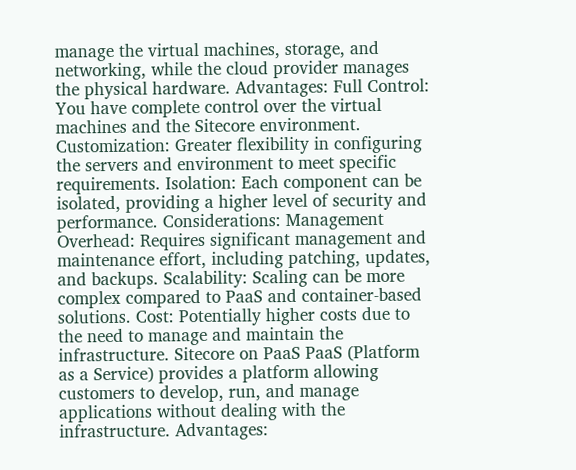manage the virtual machines, storage, and networking, while the cloud provider manages the physical hardware. Advantages: Full Control: You have complete control over the virtual machines and the Sitecore environment. Customization: Greater flexibility in configuring the servers and environment to meet specific requirements. Isolation: Each component can be isolated, providing a higher level of security and performance. Considerations: Management Overhead: Requires significant management and maintenance effort, including patching, updates, and backups. Scalability: Scaling can be more complex compared to PaaS and container-based solutions. Cost: Potentially higher costs due to the need to manage and maintain the infrastructure. Sitecore on PaaS PaaS (Platform as a Service) provides a platform allowing customers to develop, run, and manage applications without dealing with the infrastructure. Advantages: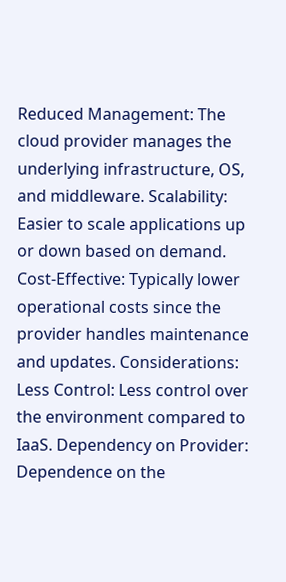Reduced Management: The cloud provider manages the underlying infrastructure, OS, and middleware. Scalability: Easier to scale applications up or down based on demand. Cost-Effective: Typically lower operational costs since the provider handles maintenance and updates. Considerations: Less Control: Less control over the environment compared to IaaS. Dependency on Provider: Dependence on the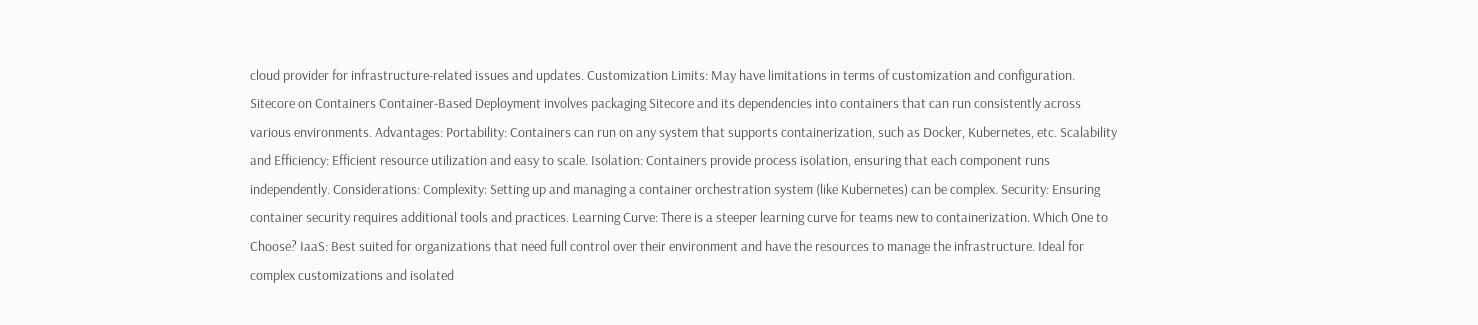cloud provider for infrastructure-related issues and updates. Customization Limits: May have limitations in terms of customization and configuration. Sitecore on Containers Container-Based Deployment involves packaging Sitecore and its dependencies into containers that can run consistently across various environments. Advantages: Portability: Containers can run on any system that supports containerization, such as Docker, Kubernetes, etc. Scalability and Efficiency: Efficient resource utilization and easy to scale. Isolation: Containers provide process isolation, ensuring that each component runs independently. Considerations: Complexity: Setting up and managing a container orchestration system (like Kubernetes) can be complex. Security: Ensuring container security requires additional tools and practices. Learning Curve: There is a steeper learning curve for teams new to containerization. Which One to Choose? IaaS: Best suited for organizations that need full control over their environment and have the resources to manage the infrastructure. Ideal for complex customizations and isolated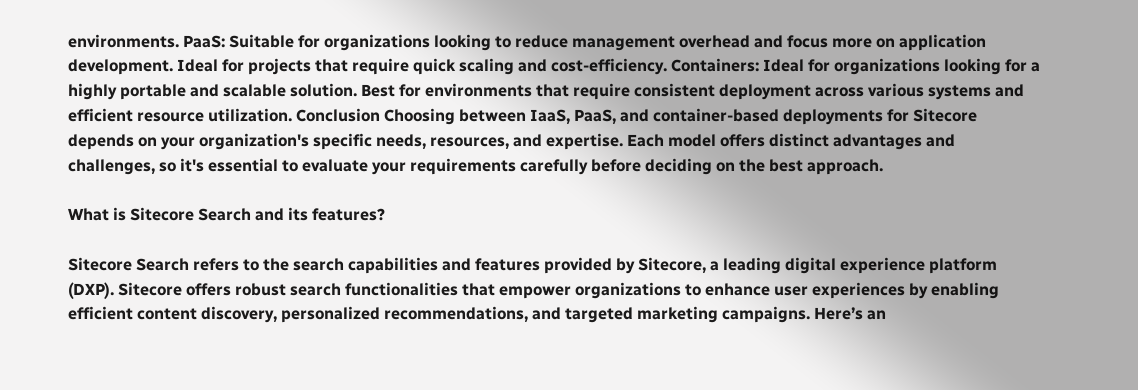environments. PaaS: Suitable for organizations looking to reduce management overhead and focus more on application development. Ideal for projects that require quick scaling and cost-efficiency. Containers: Ideal for organizations looking for a highly portable and scalable solution. Best for environments that require consistent deployment across various systems and efficient resource utilization. Conclusion Choosing between IaaS, PaaS, and container-based deployments for Sitecore depends on your organization's specific needs, resources, and expertise. Each model offers distinct advantages and challenges, so it's essential to evaluate your requirements carefully before deciding on the best approach.

What is Sitecore Search and its features?

Sitecore Search refers to the search capabilities and features provided by Sitecore, a leading digital experience platform (DXP). Sitecore offers robust search functionalities that empower organizations to enhance user experiences by enabling efficient content discovery, personalized recommendations, and targeted marketing campaigns. Here’s an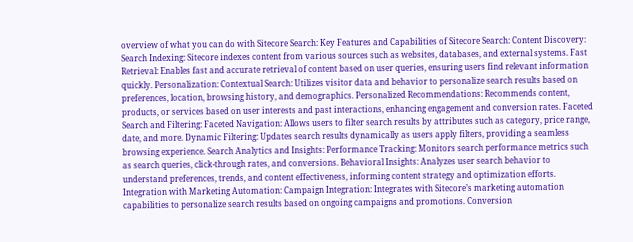overview of what you can do with Sitecore Search: Key Features and Capabilities of Sitecore Search: Content Discovery: Search Indexing: Sitecore indexes content from various sources such as websites, databases, and external systems. Fast Retrieval: Enables fast and accurate retrieval of content based on user queries, ensuring users find relevant information quickly. Personalization: Contextual Search: Utilizes visitor data and behavior to personalize search results based on preferences, location, browsing history, and demographics. Personalized Recommendations: Recommends content, products, or services based on user interests and past interactions, enhancing engagement and conversion rates. Faceted Search and Filtering: Faceted Navigation: Allows users to filter search results by attributes such as category, price range, date, and more. Dynamic Filtering: Updates search results dynamically as users apply filters, providing a seamless browsing experience. Search Analytics and Insights: Performance Tracking: Monitors search performance metrics such as search queries, click-through rates, and conversions. Behavioral Insights: Analyzes user search behavior to understand preferences, trends, and content effectiveness, informing content strategy and optimization efforts. Integration with Marketing Automation: Campaign Integration: Integrates with Sitecore’s marketing automation capabilities to personalize search results based on ongoing campaigns and promotions. Conversion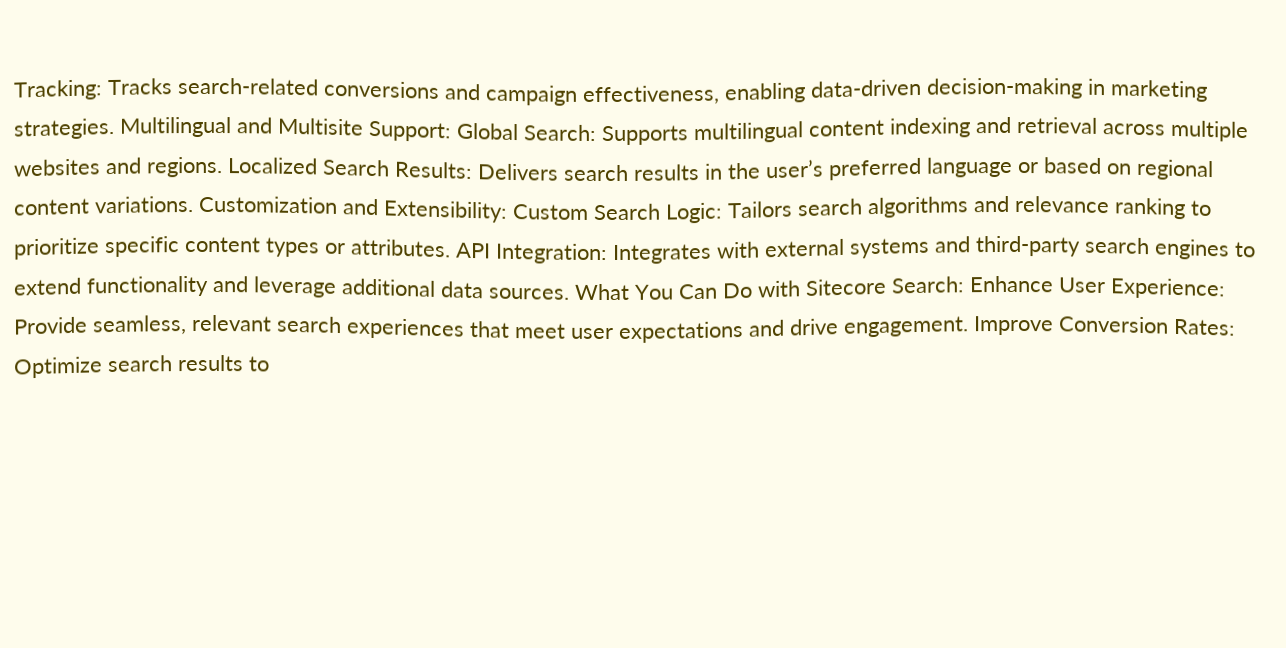Tracking: Tracks search-related conversions and campaign effectiveness, enabling data-driven decision-making in marketing strategies. Multilingual and Multisite Support: Global Search: Supports multilingual content indexing and retrieval across multiple websites and regions. Localized Search Results: Delivers search results in the user’s preferred language or based on regional content variations. Customization and Extensibility: Custom Search Logic: Tailors search algorithms and relevance ranking to prioritize specific content types or attributes. API Integration: Integrates with external systems and third-party search engines to extend functionality and leverage additional data sources. What You Can Do with Sitecore Search: Enhance User Experience: Provide seamless, relevant search experiences that meet user expectations and drive engagement. Improve Conversion Rates: Optimize search results to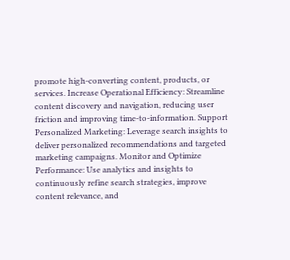promote high-converting content, products, or services. Increase Operational Efficiency: Streamline content discovery and navigation, reducing user friction and improving time-to-information. Support Personalized Marketing: Leverage search insights to deliver personalized recommendations and targeted marketing campaigns. Monitor and Optimize Performance: Use analytics and insights to continuously refine search strategies, improve content relevance, and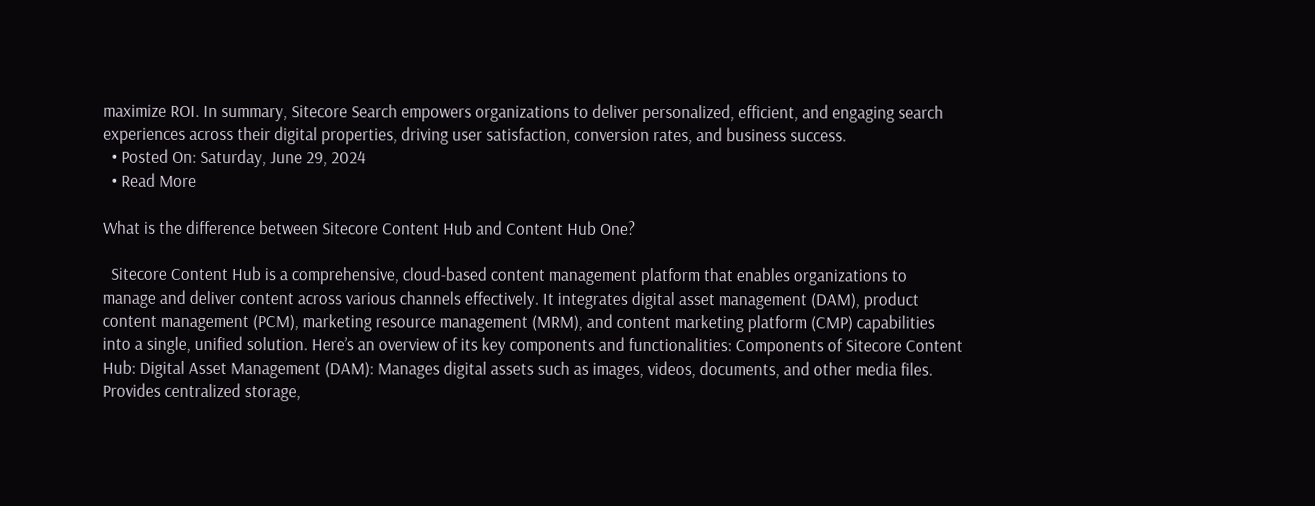maximize ROI. In summary, Sitecore Search empowers organizations to deliver personalized, efficient, and engaging search experiences across their digital properties, driving user satisfaction, conversion rates, and business success.
  • Posted On: Saturday, June 29, 2024
  • Read More

What is the difference between Sitecore Content Hub and Content Hub One?

  Sitecore Content Hub is a comprehensive, cloud-based content management platform that enables organizations to manage and deliver content across various channels effectively. It integrates digital asset management (DAM), product content management (PCM), marketing resource management (MRM), and content marketing platform (CMP) capabilities into a single, unified solution. Here’s an overview of its key components and functionalities: Components of Sitecore Content Hub: Digital Asset Management (DAM): Manages digital assets such as images, videos, documents, and other media files. Provides centralized storage,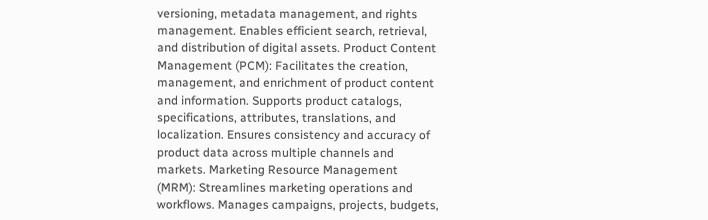versioning, metadata management, and rights management. Enables efficient search, retrieval, and distribution of digital assets. Product Content Management (PCM): Facilitates the creation, management, and enrichment of product content and information. Supports product catalogs, specifications, attributes, translations, and localization. Ensures consistency and accuracy of product data across multiple channels and markets. Marketing Resource Management (MRM): Streamlines marketing operations and workflows. Manages campaigns, projects, budgets,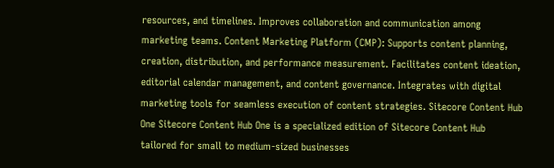resources, and timelines. Improves collaboration and communication among marketing teams. Content Marketing Platform (CMP): Supports content planning, creation, distribution, and performance measurement. Facilitates content ideation, editorial calendar management, and content governance. Integrates with digital marketing tools for seamless execution of content strategies. Sitecore Content Hub One Sitecore Content Hub One is a specialized edition of Sitecore Content Hub tailored for small to medium-sized businesses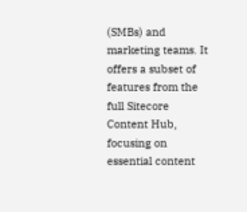(SMBs) and marketing teams. It offers a subset of features from the full Sitecore Content Hub, focusing on essential content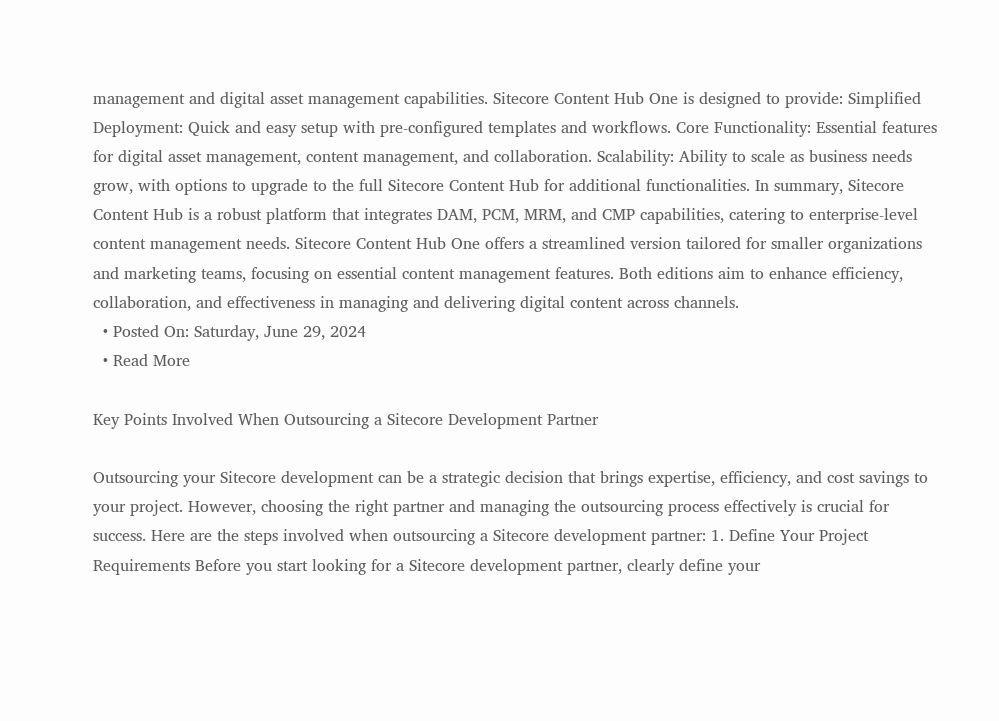management and digital asset management capabilities. Sitecore Content Hub One is designed to provide: Simplified Deployment: Quick and easy setup with pre-configured templates and workflows. Core Functionality: Essential features for digital asset management, content management, and collaboration. Scalability: Ability to scale as business needs grow, with options to upgrade to the full Sitecore Content Hub for additional functionalities. In summary, Sitecore Content Hub is a robust platform that integrates DAM, PCM, MRM, and CMP capabilities, catering to enterprise-level content management needs. Sitecore Content Hub One offers a streamlined version tailored for smaller organizations and marketing teams, focusing on essential content management features. Both editions aim to enhance efficiency, collaboration, and effectiveness in managing and delivering digital content across channels.
  • Posted On: Saturday, June 29, 2024
  • Read More

Key Points Involved When Outsourcing a Sitecore Development Partner

Outsourcing your Sitecore development can be a strategic decision that brings expertise, efficiency, and cost savings to your project. However, choosing the right partner and managing the outsourcing process effectively is crucial for success. Here are the steps involved when outsourcing a Sitecore development partner: 1. Define Your Project Requirements Before you start looking for a Sitecore development partner, clearly define your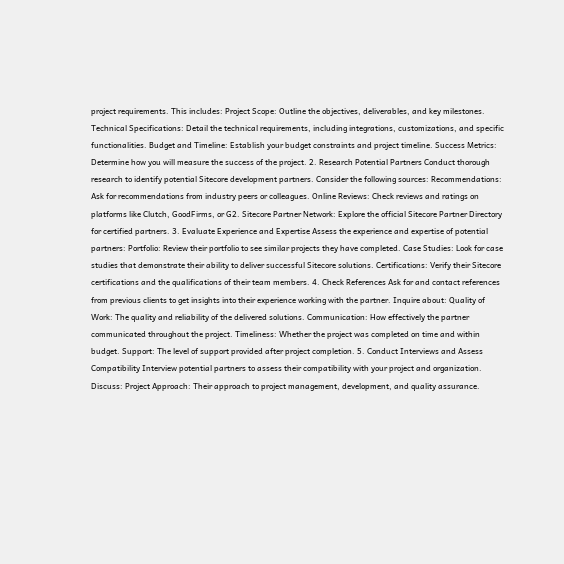project requirements. This includes: Project Scope: Outline the objectives, deliverables, and key milestones. Technical Specifications: Detail the technical requirements, including integrations, customizations, and specific functionalities. Budget and Timeline: Establish your budget constraints and project timeline. Success Metrics: Determine how you will measure the success of the project. 2. Research Potential Partners Conduct thorough research to identify potential Sitecore development partners. Consider the following sources: Recommendations: Ask for recommendations from industry peers or colleagues. Online Reviews: Check reviews and ratings on platforms like Clutch, GoodFirms, or G2. Sitecore Partner Network: Explore the official Sitecore Partner Directory for certified partners. 3. Evaluate Experience and Expertise Assess the experience and expertise of potential partners: Portfolio: Review their portfolio to see similar projects they have completed. Case Studies: Look for case studies that demonstrate their ability to deliver successful Sitecore solutions. Certifications: Verify their Sitecore certifications and the qualifications of their team members. 4. Check References Ask for and contact references from previous clients to get insights into their experience working with the partner. Inquire about: Quality of Work: The quality and reliability of the delivered solutions. Communication: How effectively the partner communicated throughout the project. Timeliness: Whether the project was completed on time and within budget. Support: The level of support provided after project completion. 5. Conduct Interviews and Assess Compatibility Interview potential partners to assess their compatibility with your project and organization. Discuss: Project Approach: Their approach to project management, development, and quality assurance.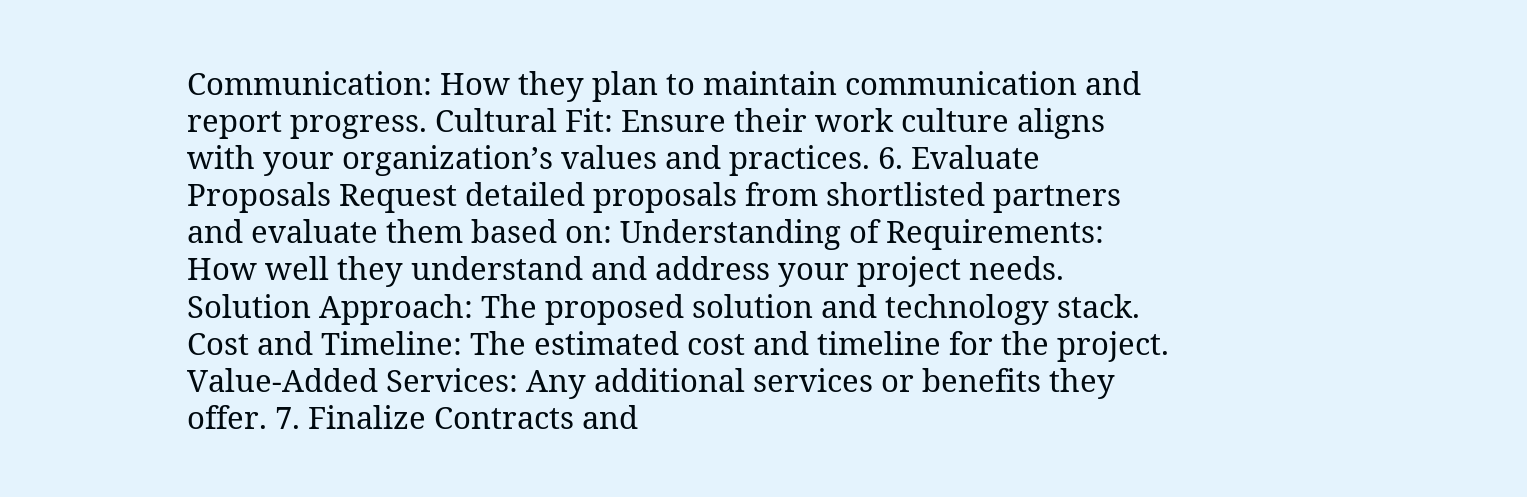Communication: How they plan to maintain communication and report progress. Cultural Fit: Ensure their work culture aligns with your organization’s values and practices. 6. Evaluate Proposals Request detailed proposals from shortlisted partners and evaluate them based on: Understanding of Requirements: How well they understand and address your project needs. Solution Approach: The proposed solution and technology stack. Cost and Timeline: The estimated cost and timeline for the project. Value-Added Services: Any additional services or benefits they offer. 7. Finalize Contracts and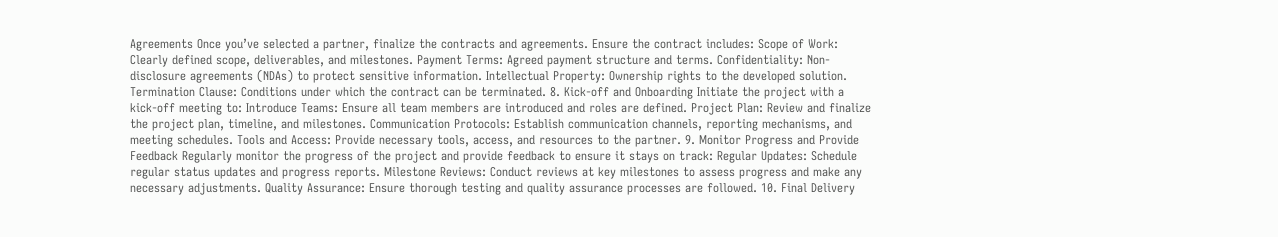Agreements Once you’ve selected a partner, finalize the contracts and agreements. Ensure the contract includes: Scope of Work: Clearly defined scope, deliverables, and milestones. Payment Terms: Agreed payment structure and terms. Confidentiality: Non-disclosure agreements (NDAs) to protect sensitive information. Intellectual Property: Ownership rights to the developed solution. Termination Clause: Conditions under which the contract can be terminated. 8. Kick-off and Onboarding Initiate the project with a kick-off meeting to: Introduce Teams: Ensure all team members are introduced and roles are defined. Project Plan: Review and finalize the project plan, timeline, and milestones. Communication Protocols: Establish communication channels, reporting mechanisms, and meeting schedules. Tools and Access: Provide necessary tools, access, and resources to the partner. 9. Monitor Progress and Provide Feedback Regularly monitor the progress of the project and provide feedback to ensure it stays on track: Regular Updates: Schedule regular status updates and progress reports. Milestone Reviews: Conduct reviews at key milestones to assess progress and make any necessary adjustments. Quality Assurance: Ensure thorough testing and quality assurance processes are followed. 10. Final Delivery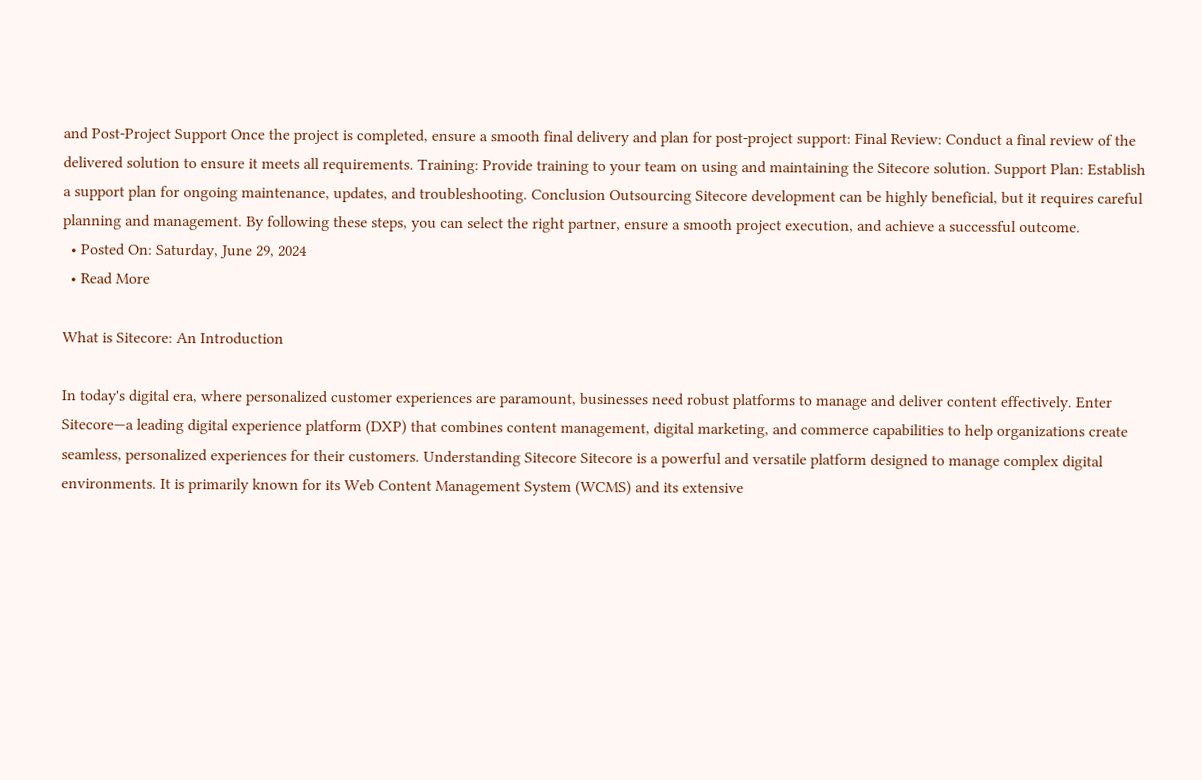and Post-Project Support Once the project is completed, ensure a smooth final delivery and plan for post-project support: Final Review: Conduct a final review of the delivered solution to ensure it meets all requirements. Training: Provide training to your team on using and maintaining the Sitecore solution. Support Plan: Establish a support plan for ongoing maintenance, updates, and troubleshooting. Conclusion Outsourcing Sitecore development can be highly beneficial, but it requires careful planning and management. By following these steps, you can select the right partner, ensure a smooth project execution, and achieve a successful outcome.
  • Posted On: Saturday, June 29, 2024
  • Read More

What is Sitecore: An Introduction

In today's digital era, where personalized customer experiences are paramount, businesses need robust platforms to manage and deliver content effectively. Enter Sitecore—a leading digital experience platform (DXP) that combines content management, digital marketing, and commerce capabilities to help organizations create seamless, personalized experiences for their customers. Understanding Sitecore Sitecore is a powerful and versatile platform designed to manage complex digital environments. It is primarily known for its Web Content Management System (WCMS) and its extensive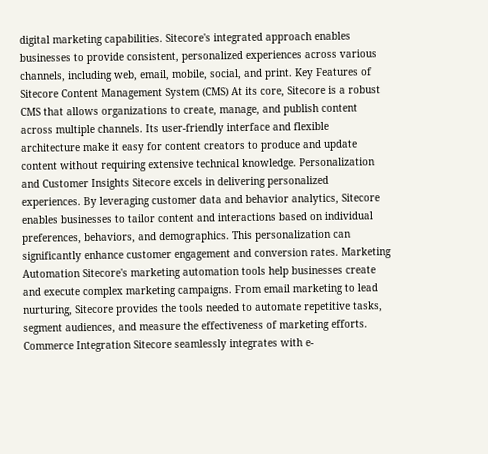digital marketing capabilities. Sitecore's integrated approach enables businesses to provide consistent, personalized experiences across various channels, including web, email, mobile, social, and print. Key Features of Sitecore Content Management System (CMS) At its core, Sitecore is a robust CMS that allows organizations to create, manage, and publish content across multiple channels. Its user-friendly interface and flexible architecture make it easy for content creators to produce and update content without requiring extensive technical knowledge. Personalization and Customer Insights Sitecore excels in delivering personalized experiences. By leveraging customer data and behavior analytics, Sitecore enables businesses to tailor content and interactions based on individual preferences, behaviors, and demographics. This personalization can significantly enhance customer engagement and conversion rates. Marketing Automation Sitecore's marketing automation tools help businesses create and execute complex marketing campaigns. From email marketing to lead nurturing, Sitecore provides the tools needed to automate repetitive tasks, segment audiences, and measure the effectiveness of marketing efforts. Commerce Integration Sitecore seamlessly integrates with e-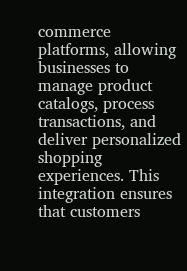commerce platforms, allowing businesses to manage product catalogs, process transactions, and deliver personalized shopping experiences. This integration ensures that customers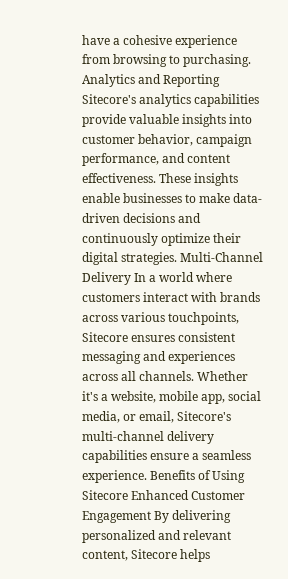have a cohesive experience from browsing to purchasing. Analytics and Reporting Sitecore's analytics capabilities provide valuable insights into customer behavior, campaign performance, and content effectiveness. These insights enable businesses to make data-driven decisions and continuously optimize their digital strategies. Multi-Channel Delivery In a world where customers interact with brands across various touchpoints, Sitecore ensures consistent messaging and experiences across all channels. Whether it's a website, mobile app, social media, or email, Sitecore's multi-channel delivery capabilities ensure a seamless experience. Benefits of Using Sitecore Enhanced Customer Engagement By delivering personalized and relevant content, Sitecore helps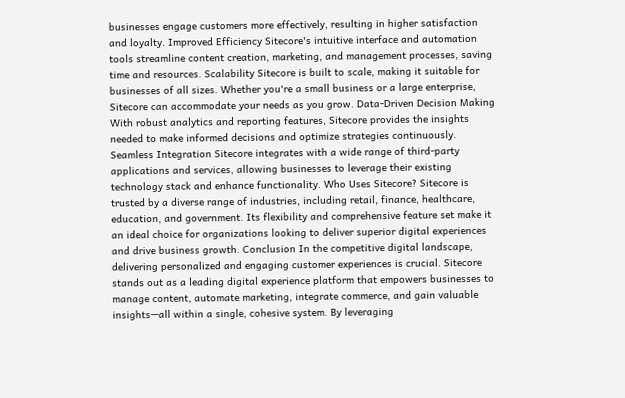businesses engage customers more effectively, resulting in higher satisfaction and loyalty. Improved Efficiency Sitecore's intuitive interface and automation tools streamline content creation, marketing, and management processes, saving time and resources. Scalability Sitecore is built to scale, making it suitable for businesses of all sizes. Whether you're a small business or a large enterprise, Sitecore can accommodate your needs as you grow. Data-Driven Decision Making With robust analytics and reporting features, Sitecore provides the insights needed to make informed decisions and optimize strategies continuously. Seamless Integration Sitecore integrates with a wide range of third-party applications and services, allowing businesses to leverage their existing technology stack and enhance functionality. Who Uses Sitecore? Sitecore is trusted by a diverse range of industries, including retail, finance, healthcare, education, and government. Its flexibility and comprehensive feature set make it an ideal choice for organizations looking to deliver superior digital experiences and drive business growth. Conclusion In the competitive digital landscape, delivering personalized and engaging customer experiences is crucial. Sitecore stands out as a leading digital experience platform that empowers businesses to manage content, automate marketing, integrate commerce, and gain valuable insights—all within a single, cohesive system. By leveraging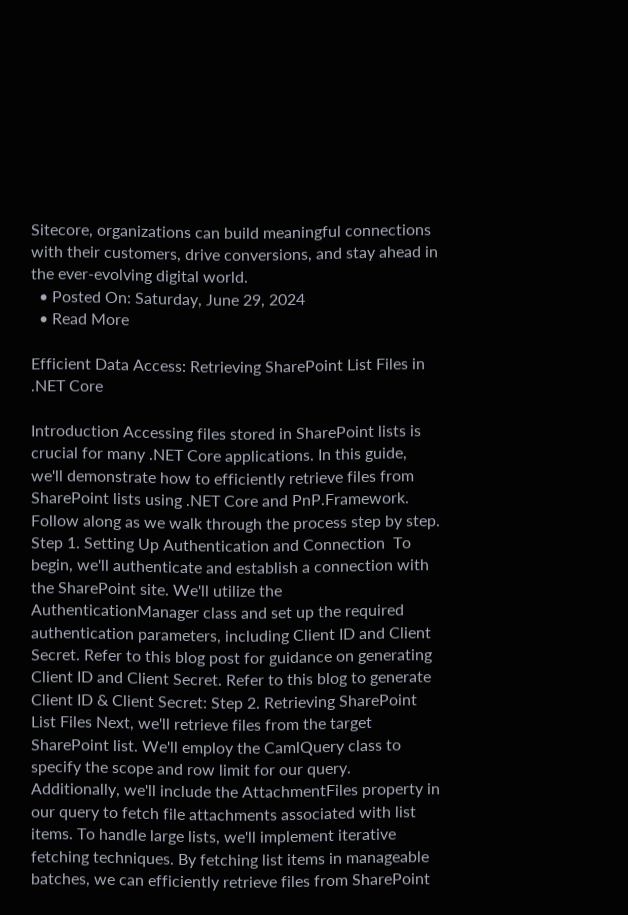Sitecore, organizations can build meaningful connections with their customers, drive conversions, and stay ahead in the ever-evolving digital world.
  • Posted On: Saturday, June 29, 2024
  • Read More

Efficient Data Access: Retrieving SharePoint List Files in .NET Core

Introduction Accessing files stored in SharePoint lists is crucial for many .NET Core applications. In this guide, we'll demonstrate how to efficiently retrieve files from SharePoint lists using .NET Core and PnP.Framework. Follow along as we walk through the process step by step. Step 1. Setting Up Authentication and Connection  To begin, we'll authenticate and establish a connection with the SharePoint site. We'll utilize the AuthenticationManager class and set up the required authentication parameters, including Client ID and Client Secret. Refer to this blog post for guidance on generating Client ID and Client Secret. Refer to this blog to generate Client ID & Client Secret: Step 2. Retrieving SharePoint List Files Next, we'll retrieve files from the target SharePoint list. We'll employ the CamlQuery class to specify the scope and row limit for our query. Additionally, we'll include the AttachmentFiles property in our query to fetch file attachments associated with list items. To handle large lists, we'll implement iterative fetching techniques. By fetching list items in manageable batches, we can efficiently retrieve files from SharePoint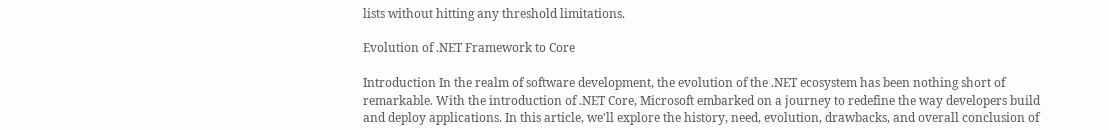lists without hitting any threshold limitations.

Evolution of .NET Framework to Core

Introduction In the realm of software development, the evolution of the .NET ecosystem has been nothing short of remarkable. With the introduction of .NET Core, Microsoft embarked on a journey to redefine the way developers build and deploy applications. In this article, we'll explore the history, need, evolution, drawbacks, and overall conclusion of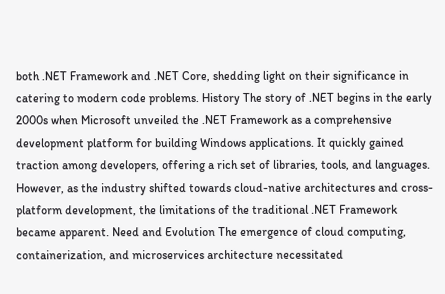both .NET Framework and .NET Core, shedding light on their significance in catering to modern code problems. History The story of .NET begins in the early 2000s when Microsoft unveiled the .NET Framework as a comprehensive development platform for building Windows applications. It quickly gained traction among developers, offering a rich set of libraries, tools, and languages. However, as the industry shifted towards cloud-native architectures and cross-platform development, the limitations of the traditional .NET Framework became apparent. Need and Evolution The emergence of cloud computing, containerization, and microservices architecture necessitated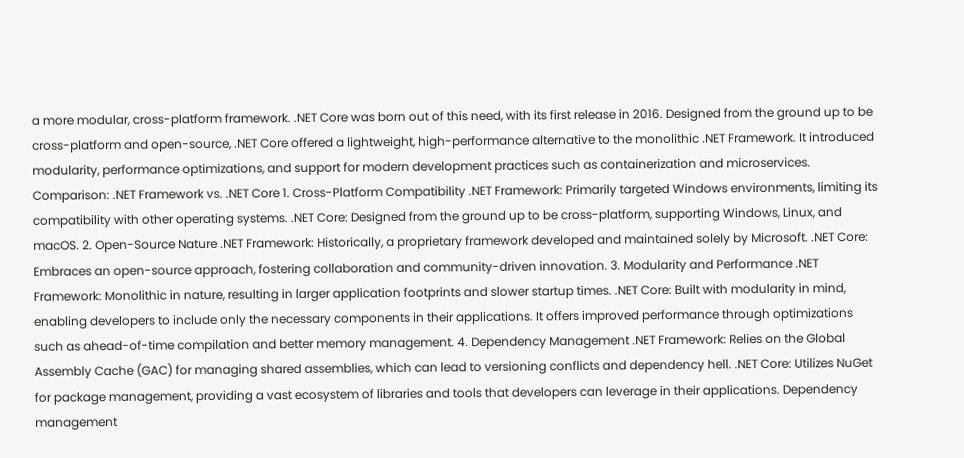a more modular, cross-platform framework. .NET Core was born out of this need, with its first release in 2016. Designed from the ground up to be cross-platform and open-source, .NET Core offered a lightweight, high-performance alternative to the monolithic .NET Framework. It introduced modularity, performance optimizations, and support for modern development practices such as containerization and microservices. Comparison: .NET Framework vs. .NET Core 1. Cross-Platform Compatibility .NET Framework: Primarily targeted Windows environments, limiting its compatibility with other operating systems. .NET Core: Designed from the ground up to be cross-platform, supporting Windows, Linux, and macOS. 2. Open-Source Nature .NET Framework: Historically, a proprietary framework developed and maintained solely by Microsoft. .NET Core: Embraces an open-source approach, fostering collaboration and community-driven innovation. 3. Modularity and Performance .NET Framework: Monolithic in nature, resulting in larger application footprints and slower startup times. .NET Core: Built with modularity in mind, enabling developers to include only the necessary components in their applications. It offers improved performance through optimizations such as ahead-of-time compilation and better memory management. 4. Dependency Management .NET Framework: Relies on the Global Assembly Cache (GAC) for managing shared assemblies, which can lead to versioning conflicts and dependency hell. .NET Core: Utilizes NuGet for package management, providing a vast ecosystem of libraries and tools that developers can leverage in their applications. Dependency management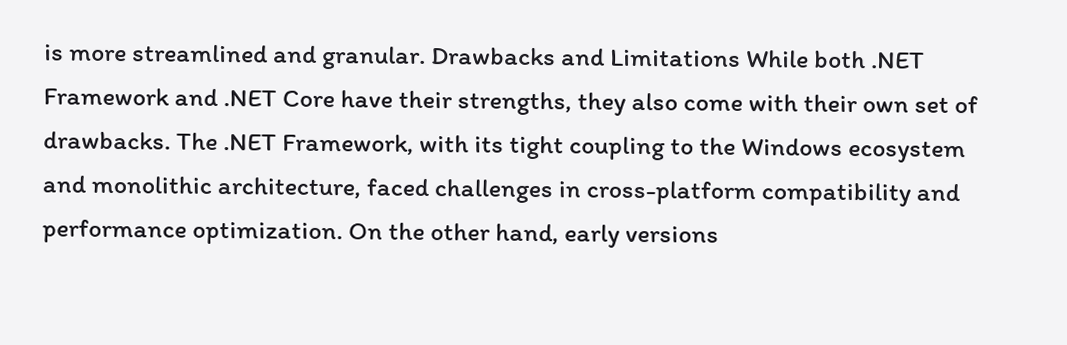is more streamlined and granular. Drawbacks and Limitations While both .NET Framework and .NET Core have their strengths, they also come with their own set of drawbacks. The .NET Framework, with its tight coupling to the Windows ecosystem and monolithic architecture, faced challenges in cross-platform compatibility and performance optimization. On the other hand, early versions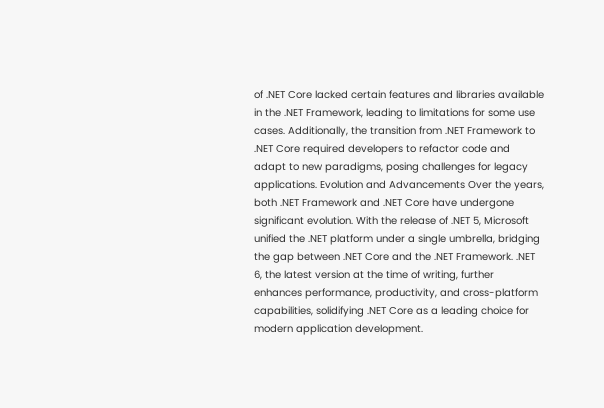of .NET Core lacked certain features and libraries available in the .NET Framework, leading to limitations for some use cases. Additionally, the transition from .NET Framework to .NET Core required developers to refactor code and adapt to new paradigms, posing challenges for legacy applications. Evolution and Advancements Over the years, both .NET Framework and .NET Core have undergone significant evolution. With the release of .NET 5, Microsoft unified the .NET platform under a single umbrella, bridging the gap between .NET Core and the .NET Framework. .NET 6, the latest version at the time of writing, further enhances performance, productivity, and cross-platform capabilities, solidifying .NET Core as a leading choice for modern application development.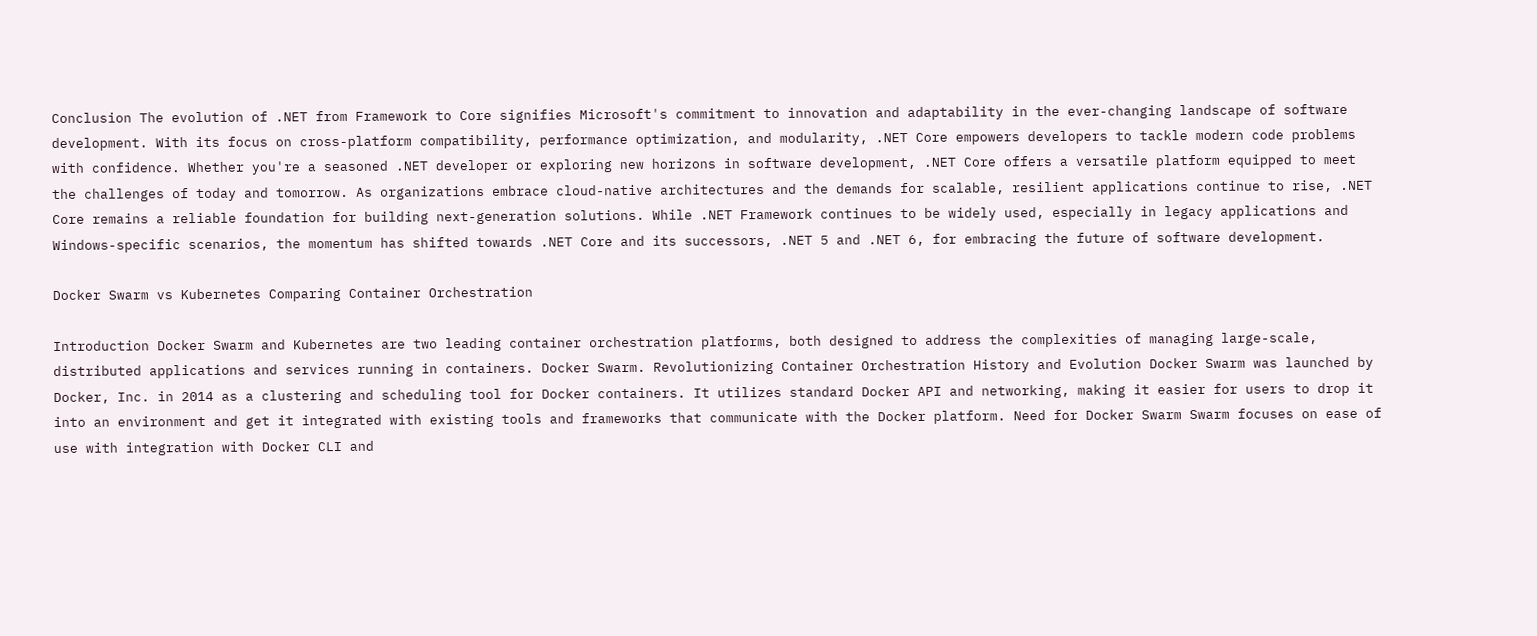Conclusion The evolution of .NET from Framework to Core signifies Microsoft's commitment to innovation and adaptability in the ever-changing landscape of software development. With its focus on cross-platform compatibility, performance optimization, and modularity, .NET Core empowers developers to tackle modern code problems with confidence. Whether you're a seasoned .NET developer or exploring new horizons in software development, .NET Core offers a versatile platform equipped to meet the challenges of today and tomorrow. As organizations embrace cloud-native architectures and the demands for scalable, resilient applications continue to rise, .NET Core remains a reliable foundation for building next-generation solutions. While .NET Framework continues to be widely used, especially in legacy applications and Windows-specific scenarios, the momentum has shifted towards .NET Core and its successors, .NET 5 and .NET 6, for embracing the future of software development.

Docker Swarm vs Kubernetes Comparing Container Orchestration

Introduction Docker Swarm and Kubernetes are two leading container orchestration platforms, both designed to address the complexities of managing large-scale, distributed applications and services running in containers. Docker Swarm. Revolutionizing Container Orchestration History and Evolution Docker Swarm was launched by Docker, Inc. in 2014 as a clustering and scheduling tool for Docker containers. It utilizes standard Docker API and networking, making it easier for users to drop it into an environment and get it integrated with existing tools and frameworks that communicate with the Docker platform. Need for Docker Swarm Swarm focuses on ease of use with integration with Docker CLI and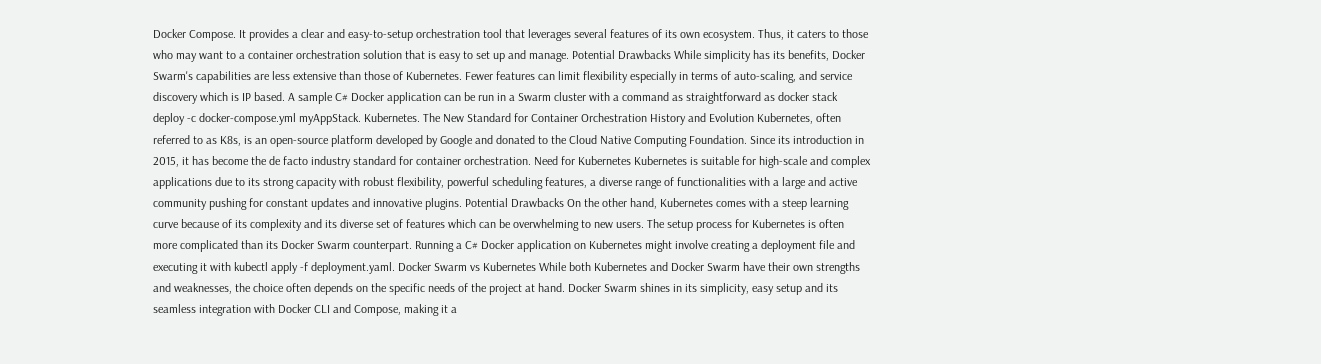Docker Compose. It provides a clear and easy-to-setup orchestration tool that leverages several features of its own ecosystem. Thus, it caters to those who may want to a container orchestration solution that is easy to set up and manage. Potential Drawbacks While simplicity has its benefits, Docker Swarm's capabilities are less extensive than those of Kubernetes. Fewer features can limit flexibility especially in terms of auto-scaling, and service discovery which is IP based. A sample C# Docker application can be run in a Swarm cluster with a command as straightforward as docker stack deploy -c docker-compose.yml myAppStack. Kubernetes. The New Standard for Container Orchestration History and Evolution Kubernetes, often referred to as K8s, is an open-source platform developed by Google and donated to the Cloud Native Computing Foundation. Since its introduction in 2015, it has become the de facto industry standard for container orchestration. Need for Kubernetes Kubernetes is suitable for high-scale and complex applications due to its strong capacity with robust flexibility, powerful scheduling features, a diverse range of functionalities with a large and active community pushing for constant updates and innovative plugins. Potential Drawbacks On the other hand, Kubernetes comes with a steep learning curve because of its complexity and its diverse set of features which can be overwhelming to new users. The setup process for Kubernetes is often more complicated than its Docker Swarm counterpart. Running a C# Docker application on Kubernetes might involve creating a deployment file and executing it with kubectl apply -f deployment.yaml. Docker Swarm vs Kubernetes While both Kubernetes and Docker Swarm have their own strengths and weaknesses, the choice often depends on the specific needs of the project at hand. Docker Swarm shines in its simplicity, easy setup and its seamless integration with Docker CLI and Compose, making it a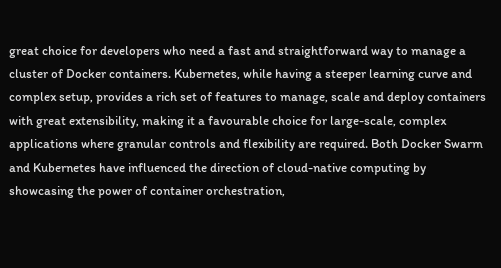great choice for developers who need a fast and straightforward way to manage a cluster of Docker containers. Kubernetes, while having a steeper learning curve and complex setup, provides a rich set of features to manage, scale and deploy containers with great extensibility, making it a favourable choice for large-scale, complex applications where granular controls and flexibility are required. Both Docker Swarm and Kubernetes have influenced the direction of cloud-native computing by showcasing the power of container orchestration,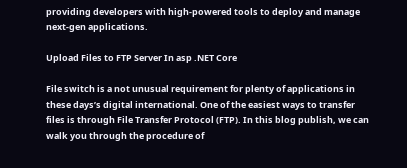providing developers with high-powered tools to deploy and manage next-gen applications.

Upload Files to FTP Server In asp .NET Core

File switch is a not unusual requirement for plenty of applications in these days’s digital international. One of the easiest ways to transfer files is through File Transfer Protocol (FTP). In this blog publish, we can walk you through the procedure of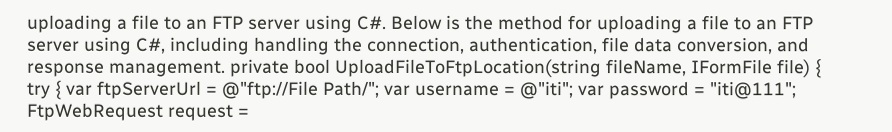uploading a file to an FTP server using C#. Below is the method for uploading a file to an FTP server using C#, including handling the connection, authentication, file data conversion, and response management. private bool UploadFileToFtpLocation(string fileName, IFormFile file) { try { var ftpServerUrl = @"ftp://File Path/"; var username = @"iti"; var password = "iti@111"; FtpWebRequest request =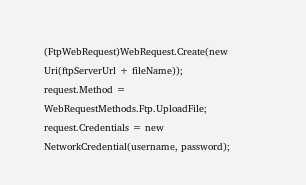(FtpWebRequest)WebRequest.Create(new Uri(ftpServerUrl + fileName)); request.Method = WebRequestMethods.Ftp.UploadFile; request.Credentials = new NetworkCredential(username, password);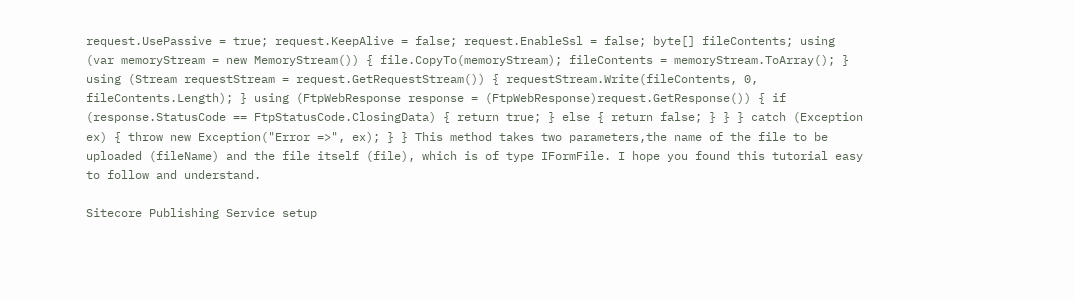request.UsePassive = true; request.KeepAlive = false; request.EnableSsl = false; byte[] fileContents; using (var memoryStream = new MemoryStream()) { file.CopyTo(memoryStream); fileContents = memoryStream.ToArray(); } using (Stream requestStream = request.GetRequestStream()) { requestStream.Write(fileContents, 0, fileContents.Length); } using (FtpWebResponse response = (FtpWebResponse)request.GetResponse()) { if (response.StatusCode == FtpStatusCode.ClosingData) { return true; } else { return false; } } } catch (Exception ex) { throw new Exception("Error =>", ex); } } This method takes two parameters,the name of the file to be uploaded (fileName) and the file itself (file), which is of type IFormFile. I hope you found this tutorial easy to follow and understand.

Sitecore Publishing Service setup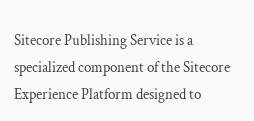Sitecore Publishing Service is a specialized component of the Sitecore Experience Platform designed to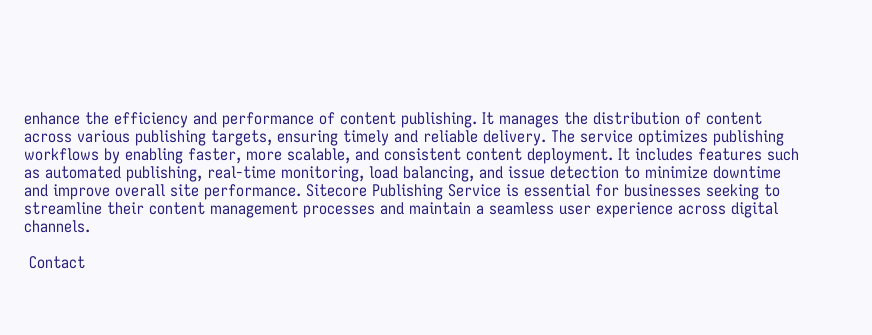enhance the efficiency and performance of content publishing. It manages the distribution of content across various publishing targets, ensuring timely and reliable delivery. The service optimizes publishing workflows by enabling faster, more scalable, and consistent content deployment. It includes features such as automated publishing, real-time monitoring, load balancing, and issue detection to minimize downtime and improve overall site performance. Sitecore Publishing Service is essential for businesses seeking to streamline their content management processes and maintain a seamless user experience across digital channels.

 Contact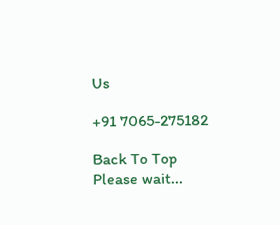Us

+91 7065-275182

Back To Top
Please wait...